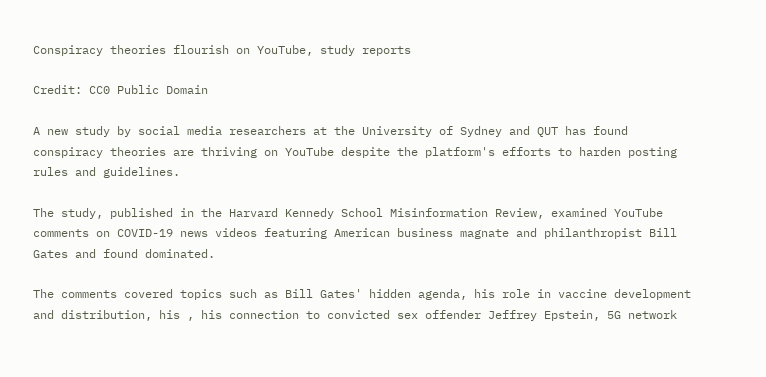Conspiracy theories flourish on YouTube, study reports

Credit: CC0 Public Domain

A new study by social media researchers at the University of Sydney and QUT has found conspiracy theories are thriving on YouTube despite the platform's efforts to harden posting rules and guidelines.

The study, published in the Harvard Kennedy School Misinformation Review, examined YouTube comments on COVID-19 news videos featuring American business magnate and philanthropist Bill Gates and found dominated.

The comments covered topics such as Bill Gates' hidden agenda, his role in vaccine development and distribution, his , his connection to convicted sex offender Jeffrey Epstein, 5G network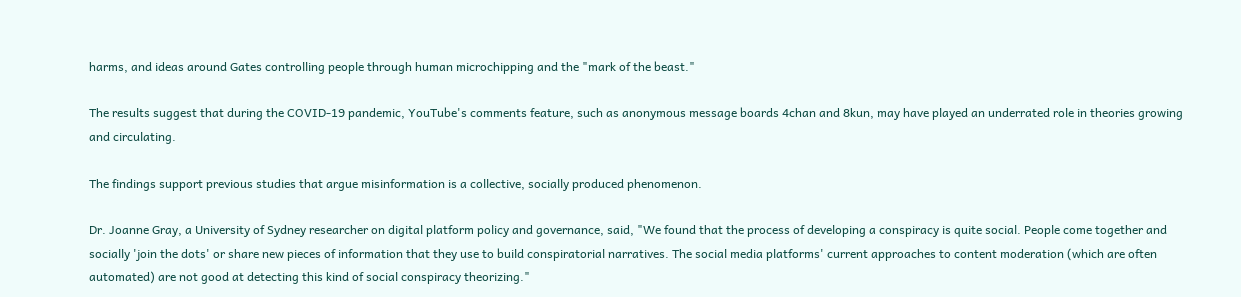harms, and ideas around Gates controlling people through human microchipping and the "mark of the beast."

The results suggest that during the COVID-19 pandemic, YouTube's comments feature, such as anonymous message boards 4chan and 8kun, may have played an underrated role in theories growing and circulating.

The findings support previous studies that argue misinformation is a collective, socially produced phenomenon.

Dr. Joanne Gray, a University of Sydney researcher on digital platform policy and governance, said, "We found that the process of developing a conspiracy is quite social. People come together and socially 'join the dots' or share new pieces of information that they use to build conspiratorial narratives. The social media platforms' current approaches to content moderation (which are often automated) are not good at detecting this kind of social conspiracy theorizing."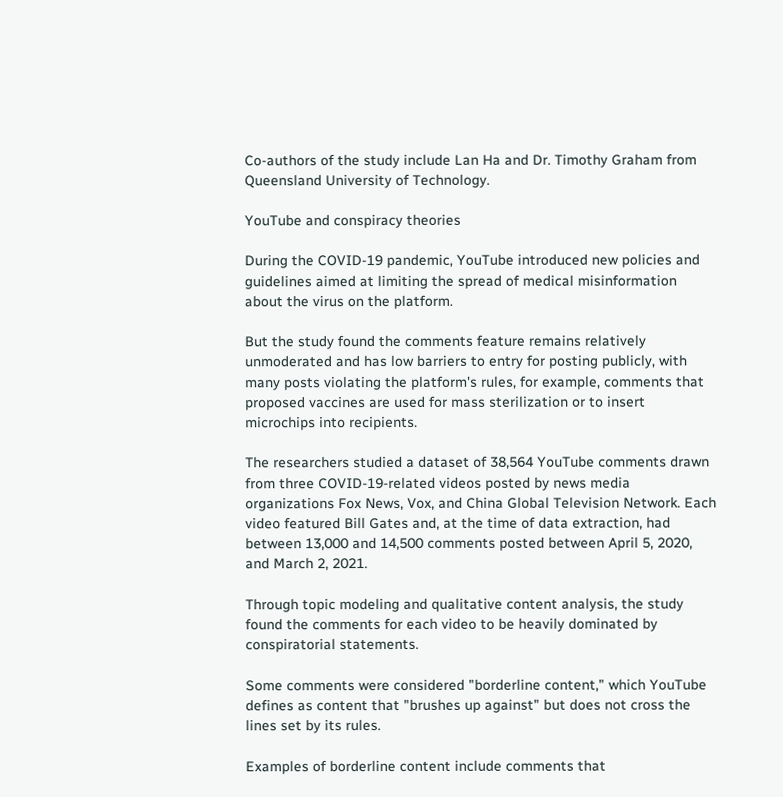Co-authors of the study include Lan Ha and Dr. Timothy Graham from Queensland University of Technology.

YouTube and conspiracy theories

During the COVID-19 pandemic, YouTube introduced new policies and guidelines aimed at limiting the spread of medical misinformation about the virus on the platform.

But the study found the comments feature remains relatively unmoderated and has low barriers to entry for posting publicly, with many posts violating the platform's rules, for example, comments that proposed vaccines are used for mass sterilization or to insert microchips into recipients.

The researchers studied a dataset of 38,564 YouTube comments drawn from three COVID-19-related videos posted by news media organizations Fox News, Vox, and China Global Television Network. Each video featured Bill Gates and, at the time of data extraction, had between 13,000 and 14,500 comments posted between April 5, 2020, and March 2, 2021.

Through topic modeling and qualitative content analysis, the study found the comments for each video to be heavily dominated by conspiratorial statements.

Some comments were considered "borderline content," which YouTube defines as content that "brushes up against" but does not cross the lines set by its rules.

Examples of borderline content include comments that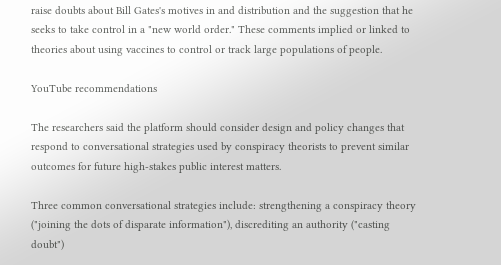raise doubts about Bill Gates's motives in and distribution and the suggestion that he seeks to take control in a "new world order." These comments implied or linked to theories about using vaccines to control or track large populations of people.

YouTube recommendations

The researchers said the platform should consider design and policy changes that respond to conversational strategies used by conspiracy theorists to prevent similar outcomes for future high-stakes public interest matters.

Three common conversational strategies include: strengthening a conspiracy theory ("joining the dots of disparate information"), discrediting an authority ("casting doubt")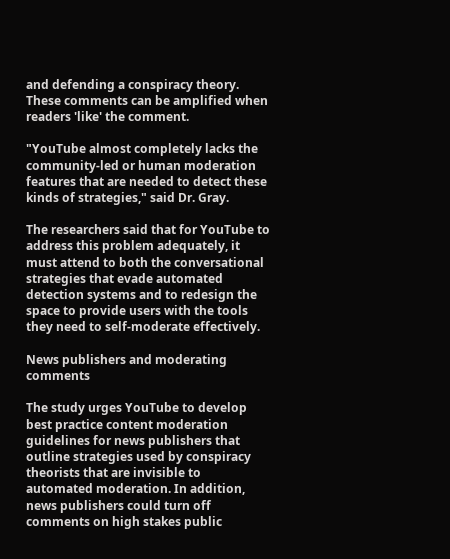and defending a conspiracy theory. These comments can be amplified when readers 'like' the comment.

"YouTube almost completely lacks the community-led or human moderation features that are needed to detect these kinds of strategies," said Dr. Gray.

The researchers said that for YouTube to address this problem adequately, it must attend to both the conversational strategies that evade automated detection systems and to redesign the space to provide users with the tools they need to self-moderate effectively.

News publishers and moderating comments

The study urges YouTube to develop best practice content moderation guidelines for news publishers that outline strategies used by conspiracy theorists that are invisible to automated moderation. In addition, news publishers could turn off comments on high stakes public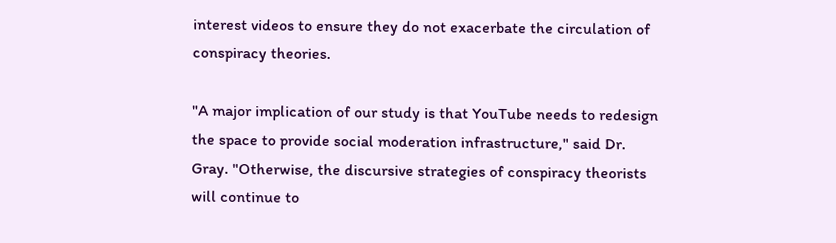interest videos to ensure they do not exacerbate the circulation of conspiracy theories.

"A major implication of our study is that YouTube needs to redesign the space to provide social moderation infrastructure," said Dr. Gray. "Otherwise, the discursive strategies of conspiracy theorists will continue to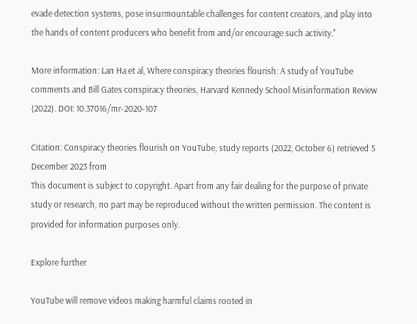evade detection systems, pose insurmountable challenges for content creators, and play into the hands of content producers who benefit from and/or encourage such activity."

More information: Lan Ha et al, Where conspiracy theories flourish: A study of YouTube comments and Bill Gates conspiracy theories, Harvard Kennedy School Misinformation Review (2022). DOI: 10.37016/mr-2020-107

Citation: Conspiracy theories flourish on YouTube, study reports (2022, October 6) retrieved 5 December 2023 from
This document is subject to copyright. Apart from any fair dealing for the purpose of private study or research, no part may be reproduced without the written permission. The content is provided for information purposes only.

Explore further

YouTube will remove videos making harmful claims rooted in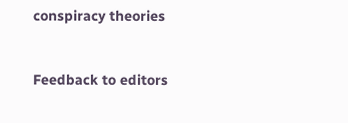conspiracy theories


Feedback to editors